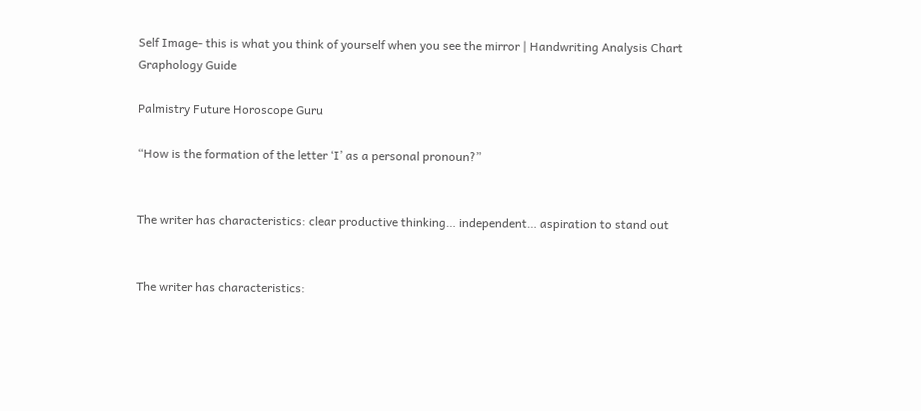Self Image- this is what you think of yourself when you see the mirror | Handwriting Analysis Chart Graphology Guide

Palmistry Future Horoscope Guru

“How is the formation of the letter ‘I’ as a personal pronoun?”


The writer has characteristics: clear productive thinking… independent… aspiration to stand out


The writer has characteristics: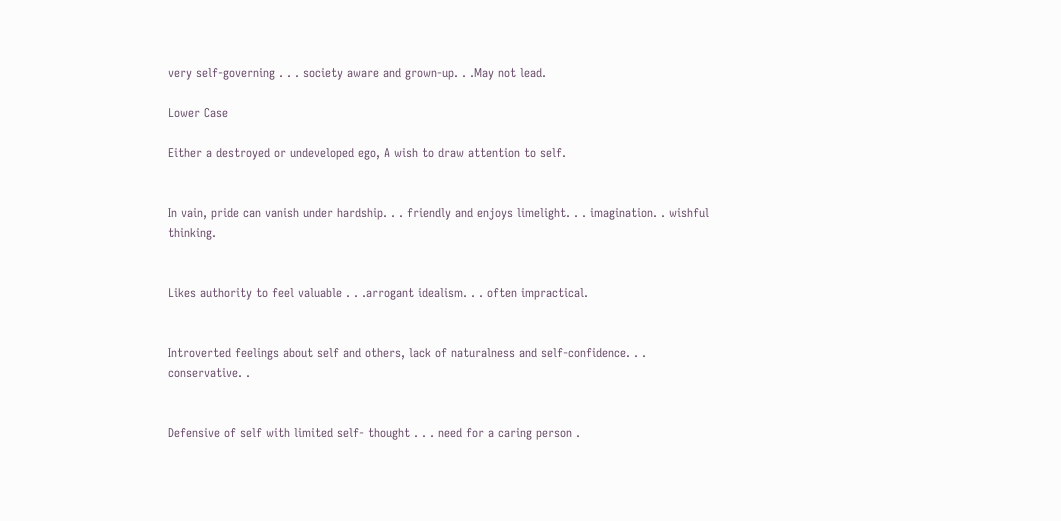very self-governing . . . society aware and grown-up. . .May not lead.

Lower Case

Either a destroyed or undeveloped ego, A wish to draw attention to self.


In vain, pride can vanish under hardship. . . friendly and enjoys limelight. . . imagination. . wishful thinking.


Likes authority to feel valuable . . .arrogant idealism. . . often impractical.


Introverted feelings about self and others, lack of naturalness and self-confidence. . . conservative. .


Defensive of self with limited self- thought . . . need for a caring person .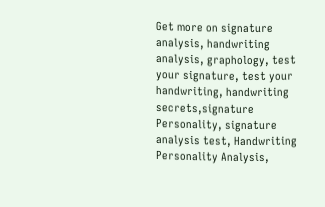Get more on signature analysis, handwriting analysis, graphology, test your signature, test your handwriting, handwriting secrets,signature Personality, signature analysis test, Handwriting Personality Analysis,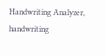Handwriting Analyzer, handwriting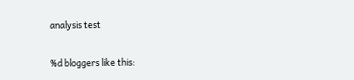analysis test

%d bloggers like this: